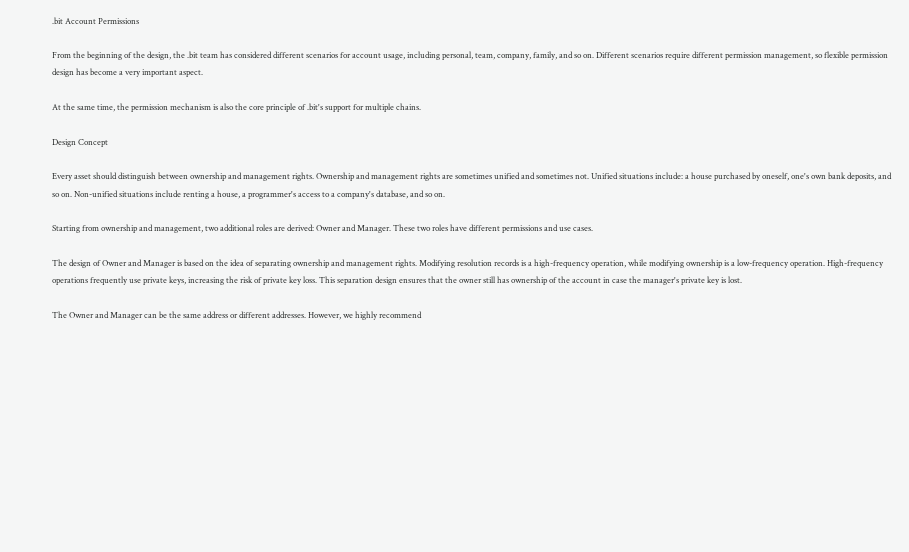.bit Account Permissions

From the beginning of the design, the .bit team has considered different scenarios for account usage, including personal, team, company, family, and so on. Different scenarios require different permission management, so flexible permission design has become a very important aspect.

At the same time, the permission mechanism is also the core principle of .bit's support for multiple chains.

Design Concept

Every asset should distinguish between ownership and management rights. Ownership and management rights are sometimes unified and sometimes not. Unified situations include: a house purchased by oneself, one's own bank deposits, and so on. Non-unified situations include renting a house, a programmer's access to a company's database, and so on.

Starting from ownership and management, two additional roles are derived: Owner and Manager. These two roles have different permissions and use cases.

The design of Owner and Manager is based on the idea of separating ownership and management rights. Modifying resolution records is a high-frequency operation, while modifying ownership is a low-frequency operation. High-frequency operations frequently use private keys, increasing the risk of private key loss. This separation design ensures that the owner still has ownership of the account in case the manager's private key is lost.

The Owner and Manager can be the same address or different addresses. However, we highly recommend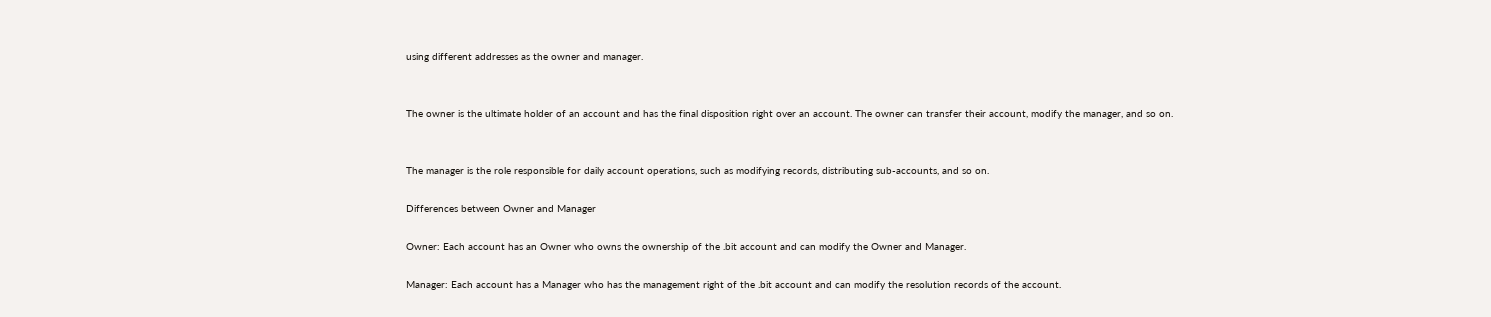using different addresses as the owner and manager.


The owner is the ultimate holder of an account and has the final disposition right over an account. The owner can transfer their account, modify the manager, and so on.


The manager is the role responsible for daily account operations, such as modifying records, distributing sub-accounts, and so on.

Differences between Owner and Manager

Owner: Each account has an Owner who owns the ownership of the .bit account and can modify the Owner and Manager.

Manager: Each account has a Manager who has the management right of the .bit account and can modify the resolution records of the account.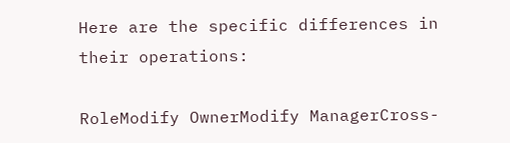Here are the specific differences in their operations:

RoleModify OwnerModify ManagerCross-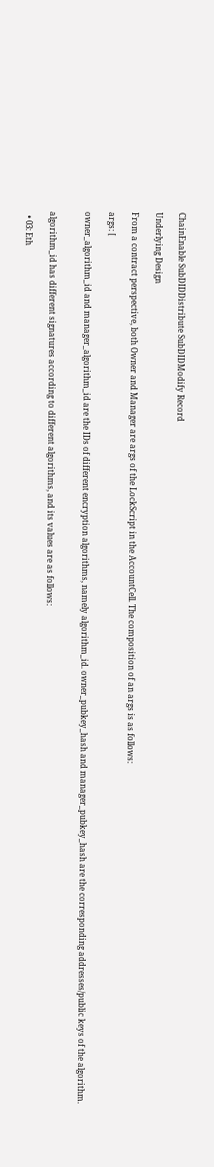ChainEnable SubDIDDistribute SubDIDModify Record

Underlying Design

From a contract perspective, both Owner and Manager are args of the LockScript in the AccountCell. The composition of an args is as follows:

args: [

owner_algorithm_id and manager_algorithm_id are the IDs of different encryption algorithms, namely algorithm_id. owner_pubkey_hash and manager_pubkey_hash are the corresponding addresses/public keys of the algorithm.


algorithm_id has different signatures according to different algorithms, and its values are as follows:

  • 03: Eth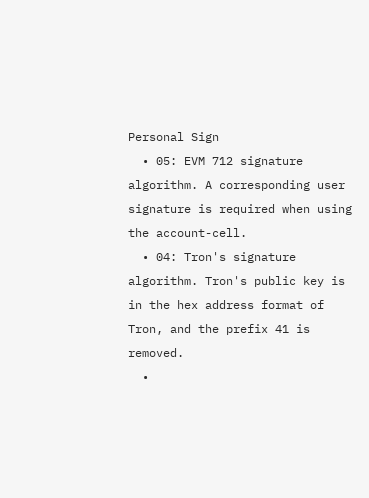Personal Sign
  • 05: EVM 712 signature algorithm. A corresponding user signature is required when using the account-cell.
  • 04: Tron's signature algorithm. Tron's public key is in the hex address format of Tron, and the prefix 41 is removed.
  •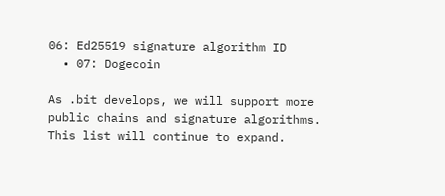06: Ed25519 signature algorithm ID
  • 07: Dogecoin

As .bit develops, we will support more public chains and signature algorithms. This list will continue to expand.